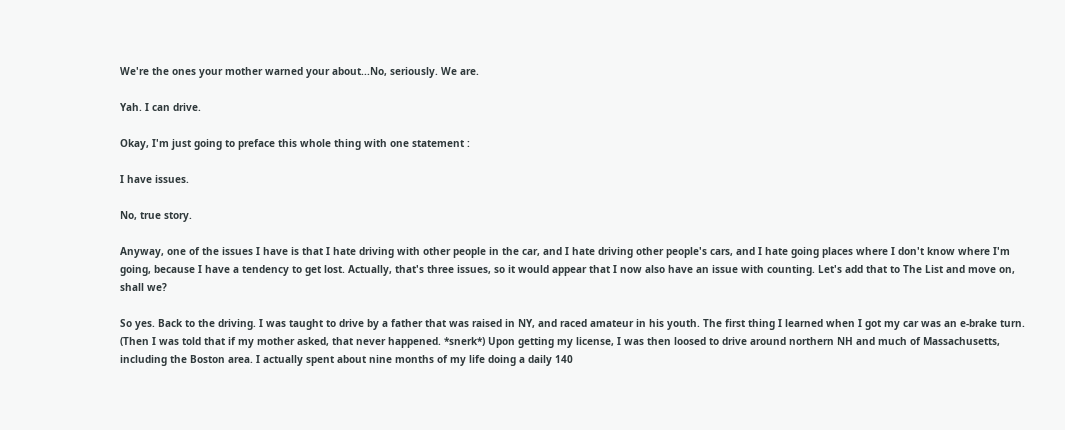We're the ones your mother warned your about...No, seriously. We are.

Yah. I can drive.

Okay, I'm just going to preface this whole thing with one statement :

I have issues.

No, true story.

Anyway, one of the issues I have is that I hate driving with other people in the car, and I hate driving other people's cars, and I hate going places where I don't know where I'm going, because I have a tendency to get lost. Actually, that's three issues, so it would appear that I now also have an issue with counting. Let's add that to The List and move on, shall we?

So yes. Back to the driving. I was taught to drive by a father that was raised in NY, and raced amateur in his youth. The first thing I learned when I got my car was an e-brake turn. (Then I was told that if my mother asked, that never happened. *snerk*) Upon getting my license, I was then loosed to drive around northern NH and much of Massachusetts, including the Boston area. I actually spent about nine months of my life doing a daily 140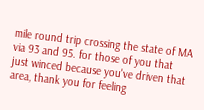mile round trip crossing the state of MA via 93 and 95. for those of you that just winced because you've driven that area, thank you for feeling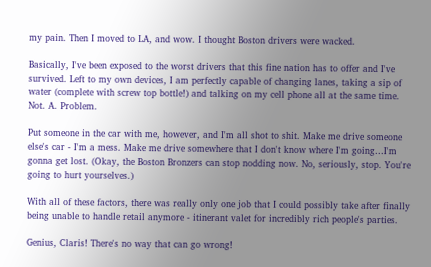my pain. Then I moved to LA, and wow. I thought Boston drivers were wacked.

Basically, I've been exposed to the worst drivers that this fine nation has to offer and I've survived. Left to my own devices, I am perfectly capable of changing lanes, taking a sip of water (complete with screw top bottle!) and talking on my cell phone all at the same time. Not. A. Problem.

Put someone in the car with me, however, and I'm all shot to shit. Make me drive someone else's car - I'm a mess. Make me drive somewhere that I don't know where I'm going…I'm gonna get lost. (Okay, the Boston Bronzers can stop nodding now. No, seriously, stop. You're going to hurt yourselves.)

With all of these factors, there was really only one job that I could possibly take after finally being unable to handle retail anymore - itinerant valet for incredibly rich people's parties.

Genius, Claris! There's no way that can go wrong!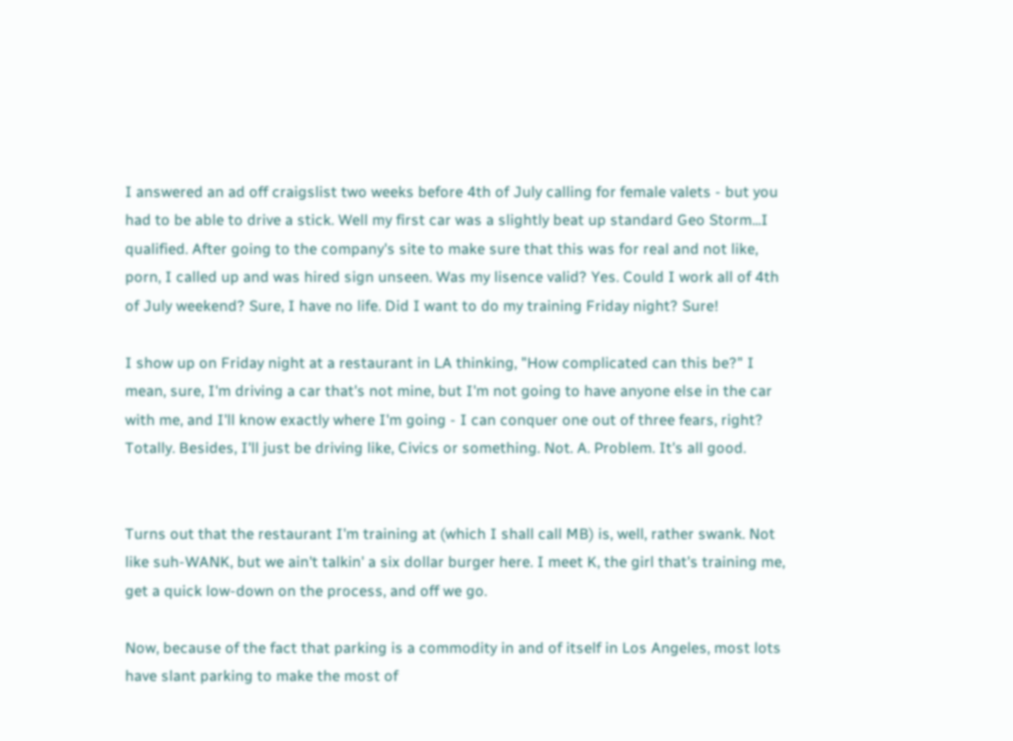I answered an ad off craigslist two weeks before 4th of July calling for female valets - but you had to be able to drive a stick. Well my first car was a slightly beat up standard Geo Storm...I qualified. After going to the company's site to make sure that this was for real and not like, porn, I called up and was hired sign unseen. Was my lisence valid? Yes. Could I work all of 4th of July weekend? Sure, I have no life. Did I want to do my training Friday night? Sure!

I show up on Friday night at a restaurant in LA thinking, "How complicated can this be?" I mean, sure, I'm driving a car that's not mine, but I'm not going to have anyone else in the car with me, and I'll know exactly where I'm going - I can conquer one out of three fears, right? Totally. Besides, I'll just be driving like, Civics or something. Not. A. Problem. It's all good.


Turns out that the restaurant I'm training at (which I shall call MB) is, well, rather swank. Not like suh-WANK, but we ain't talkin' a six dollar burger here. I meet K, the girl that's training me, get a quick low-down on the process, and off we go.

Now, because of the fact that parking is a commodity in and of itself in Los Angeles, most lots have slant parking to make the most of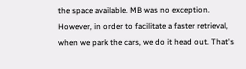the space available. MB was no exception. However, in order to facilitate a faster retrieval, when we park the cars, we do it head out. That's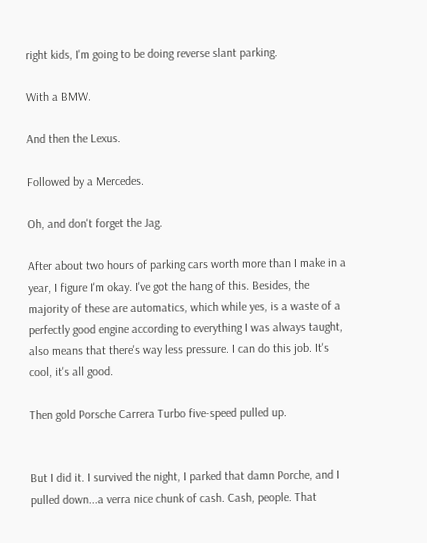right kids, I'm going to be doing reverse slant parking.

With a BMW.

And then the Lexus.

Followed by a Mercedes.

Oh, and don't forget the Jag.

After about two hours of parking cars worth more than I make in a year, I figure I'm okay. I've got the hang of this. Besides, the majority of these are automatics, which while yes, is a waste of a perfectly good engine according to everything I was always taught, also means that there's way less pressure. I can do this job. It's cool, it's all good.

Then gold Porsche Carrera Turbo five-speed pulled up.


But I did it. I survived the night, I parked that damn Porche, and I pulled down...a verra nice chunk of cash. Cash, people. That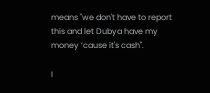means "we don't have to report this and let Dubya have my money ‘cause it's cash".

I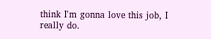think I'm gonna love this job, I really do.